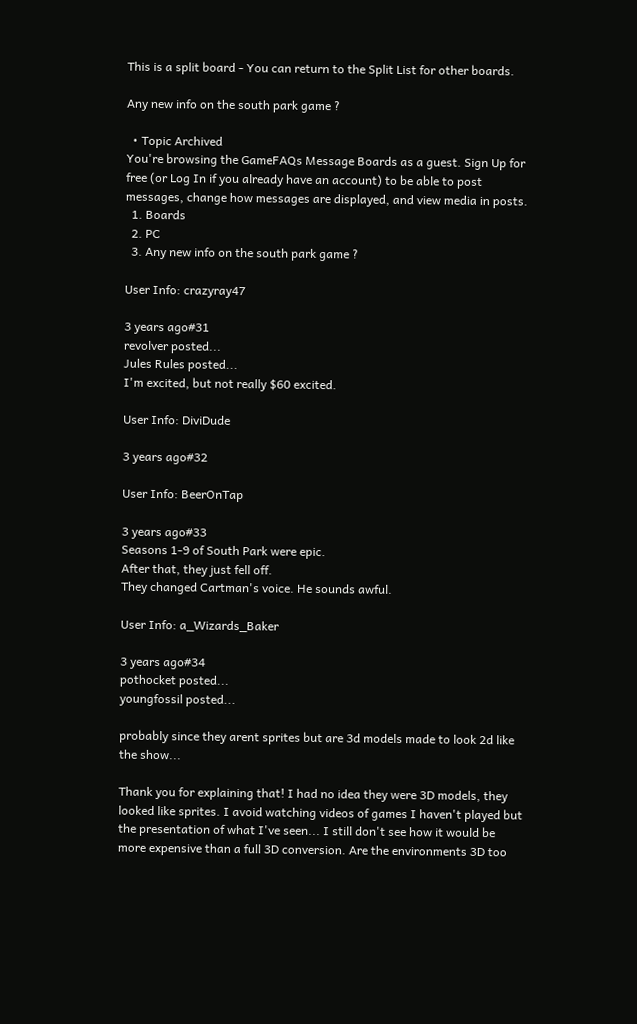This is a split board - You can return to the Split List for other boards.

Any new info on the south park game ?

  • Topic Archived
You're browsing the GameFAQs Message Boards as a guest. Sign Up for free (or Log In if you already have an account) to be able to post messages, change how messages are displayed, and view media in posts.
  1. Boards
  2. PC
  3. Any new info on the south park game ?

User Info: crazyray47

3 years ago#31
revolver posted...
Jules Rules posted...
I'm excited, but not really $60 excited.

User Info: DiviDude

3 years ago#32

User Info: BeerOnTap

3 years ago#33
Seasons 1-9 of South Park were epic.
After that, they just fell off.
They changed Cartman's voice. He sounds awful.

User Info: a_Wizards_Baker

3 years ago#34
pothocket posted...
youngfossil posted...

probably since they arent sprites but are 3d models made to look 2d like the show...

Thank you for explaining that! I had no idea they were 3D models, they looked like sprites. I avoid watching videos of games I haven't played but the presentation of what I've seen... I still don't see how it would be more expensive than a full 3D conversion. Are the environments 3D too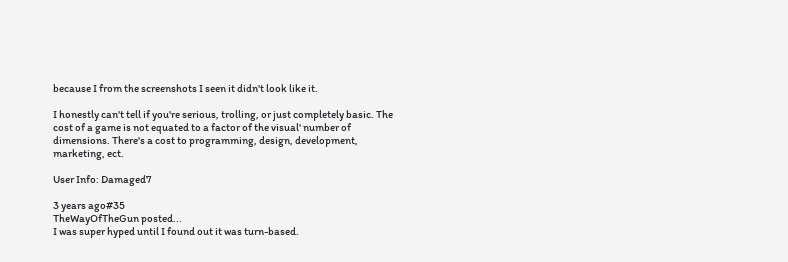because I from the screenshots I seen it didn't look like it.

I honestly can't tell if you're serious, trolling, or just completely basic. The cost of a game is not equated to a factor of the visual' number of dimensions. There's a cost to programming, design, development, marketing, ect.

User Info: Damaged7

3 years ago#35
TheWayOfTheGun posted...
I was super hyped until I found out it was turn-based.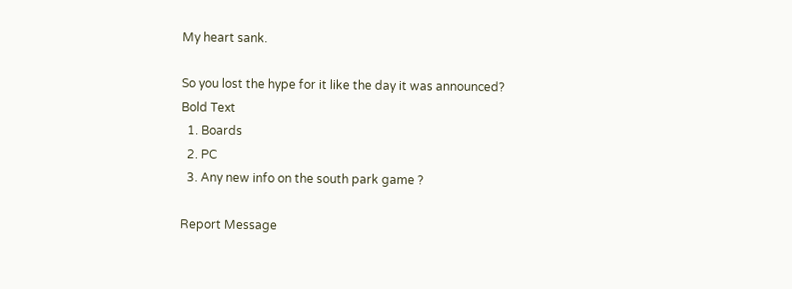My heart sank.

So you lost the hype for it like the day it was announced?
Bold Text
  1. Boards
  2. PC
  3. Any new info on the south park game ?

Report Message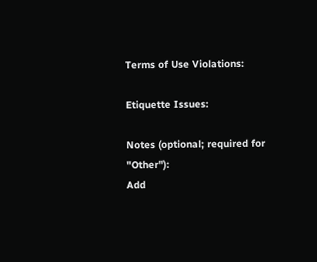Terms of Use Violations:

Etiquette Issues:

Notes (optional; required for "Other"):
Add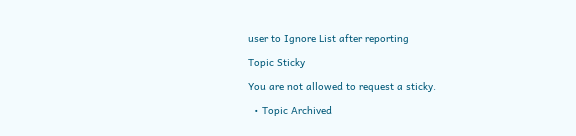user to Ignore List after reporting

Topic Sticky

You are not allowed to request a sticky.

  • Topic Archived